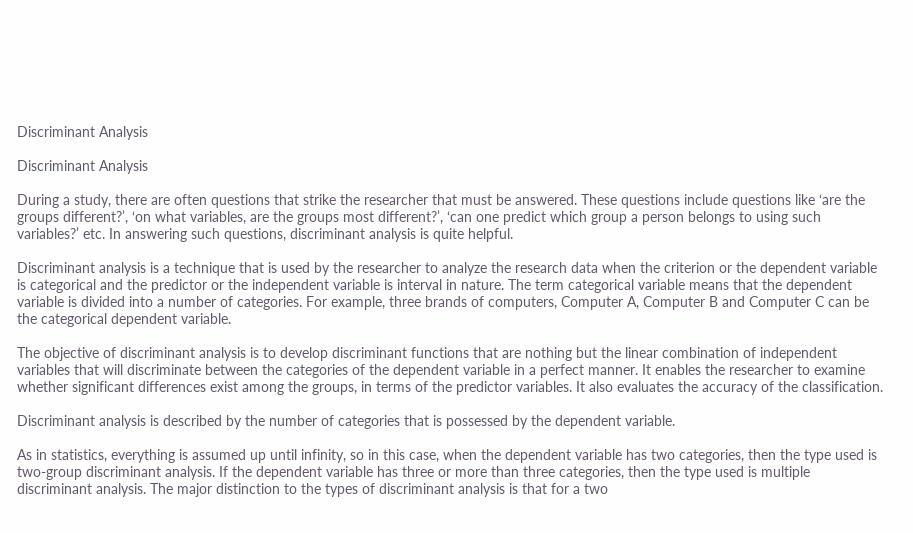Discriminant Analysis

Discriminant Analysis

During a study, there are often questions that strike the researcher that must be answered. These questions include questions like ‘are the groups different?’, ‘on what variables, are the groups most different?’, ‘can one predict which group a person belongs to using such variables?’ etc. In answering such questions, discriminant analysis is quite helpful.

Discriminant analysis is a technique that is used by the researcher to analyze the research data when the criterion or the dependent variable is categorical and the predictor or the independent variable is interval in nature. The term categorical variable means that the dependent variable is divided into a number of categories. For example, three brands of computers, Computer A, Computer B and Computer C can be the categorical dependent variable.

The objective of discriminant analysis is to develop discriminant functions that are nothing but the linear combination of independent variables that will discriminate between the categories of the dependent variable in a perfect manner. It enables the researcher to examine whether significant differences exist among the groups, in terms of the predictor variables. It also evaluates the accuracy of the classification.

Discriminant analysis is described by the number of categories that is possessed by the dependent variable.

As in statistics, everything is assumed up until infinity, so in this case, when the dependent variable has two categories, then the type used is two-group discriminant analysis. If the dependent variable has three or more than three categories, then the type used is multiple discriminant analysis. The major distinction to the types of discriminant analysis is that for a two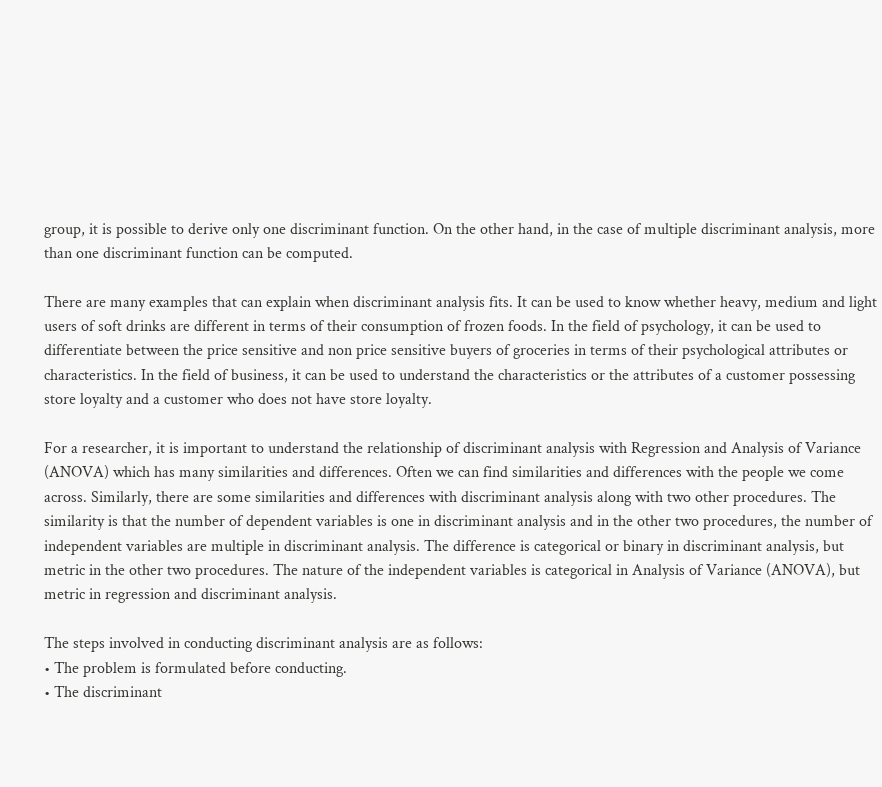group, it is possible to derive only one discriminant function. On the other hand, in the case of multiple discriminant analysis, more than one discriminant function can be computed.

There are many examples that can explain when discriminant analysis fits. It can be used to know whether heavy, medium and light users of soft drinks are different in terms of their consumption of frozen foods. In the field of psychology, it can be used to differentiate between the price sensitive and non price sensitive buyers of groceries in terms of their psychological attributes or characteristics. In the field of business, it can be used to understand the characteristics or the attributes of a customer possessing store loyalty and a customer who does not have store loyalty.

For a researcher, it is important to understand the relationship of discriminant analysis with Regression and Analysis of Variance (ANOVA) which has many similarities and differences. Often we can find similarities and differences with the people we come across. Similarly, there are some similarities and differences with discriminant analysis along with two other procedures. The similarity is that the number of dependent variables is one in discriminant analysis and in the other two procedures, the number of independent variables are multiple in discriminant analysis. The difference is categorical or binary in discriminant analysis, but metric in the other two procedures. The nature of the independent variables is categorical in Analysis of Variance (ANOVA), but metric in regression and discriminant analysis.

The steps involved in conducting discriminant analysis are as follows:
• The problem is formulated before conducting.
• The discriminant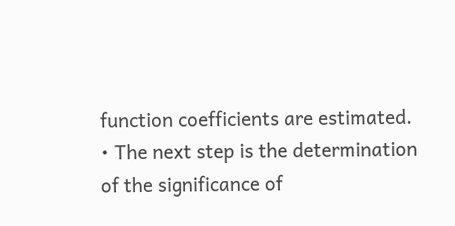function coefficients are estimated.
• The next step is the determination of the significance of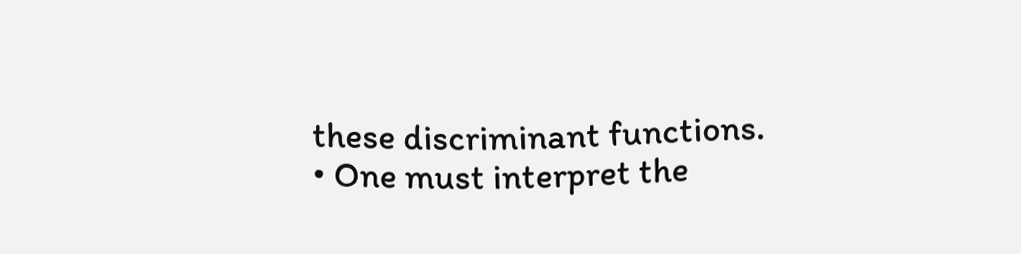these discriminant functions.
• One must interpret the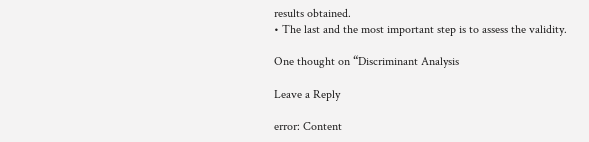results obtained.
• The last and the most important step is to assess the validity.

One thought on “Discriminant Analysis

Leave a Reply

error: Content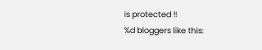is protected !!
%d bloggers like this: